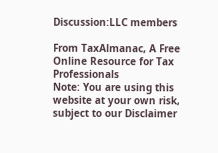Discussion:LLC members

From TaxAlmanac, A Free Online Resource for Tax Professionals
Note: You are using this website at your own risk, subject to our Disclaimer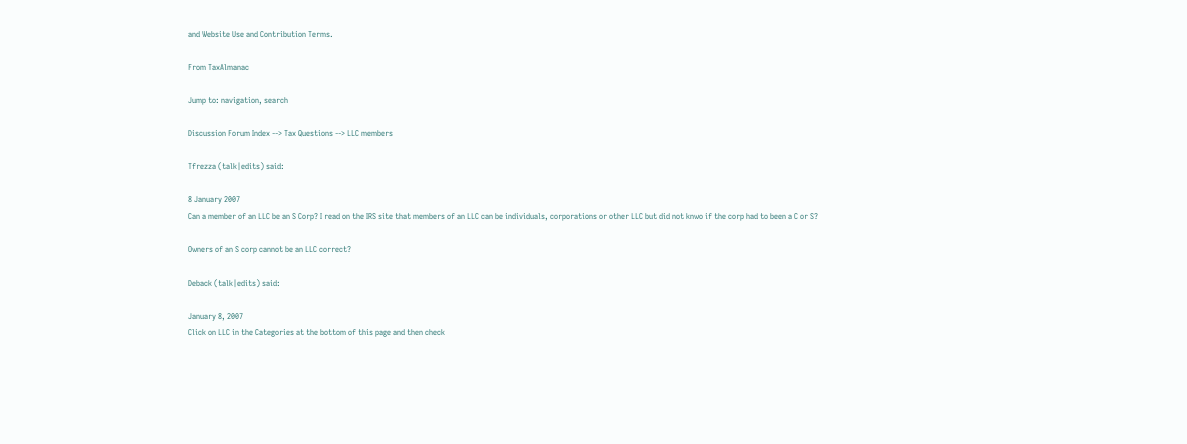and Website Use and Contribution Terms.

From TaxAlmanac

Jump to: navigation, search

Discussion Forum Index --> Tax Questions --> LLC members

Tfrezza (talk|edits) said:

8 January 2007
Can a member of an LLC be an S Corp? I read on the IRS site that members of an LLC can be individuals, corporations or other LLC but did not knwo if the corp had to been a C or S?

Owners of an S corp cannot be an LLC correct?

Deback (talk|edits) said:

January 8, 2007
Click on LLC in the Categories at the bottom of this page and then check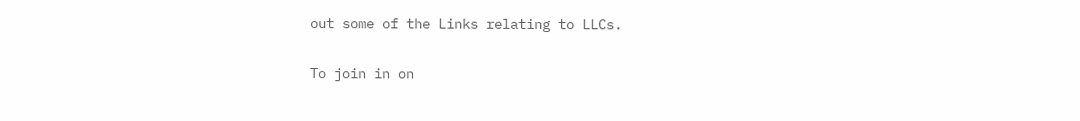out some of the Links relating to LLCs.

To join in on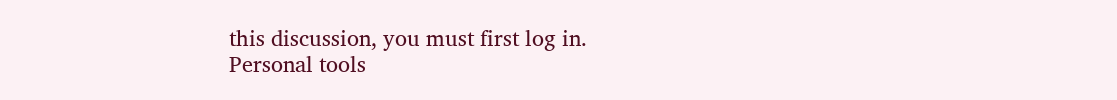this discussion, you must first log in.
Personal tools